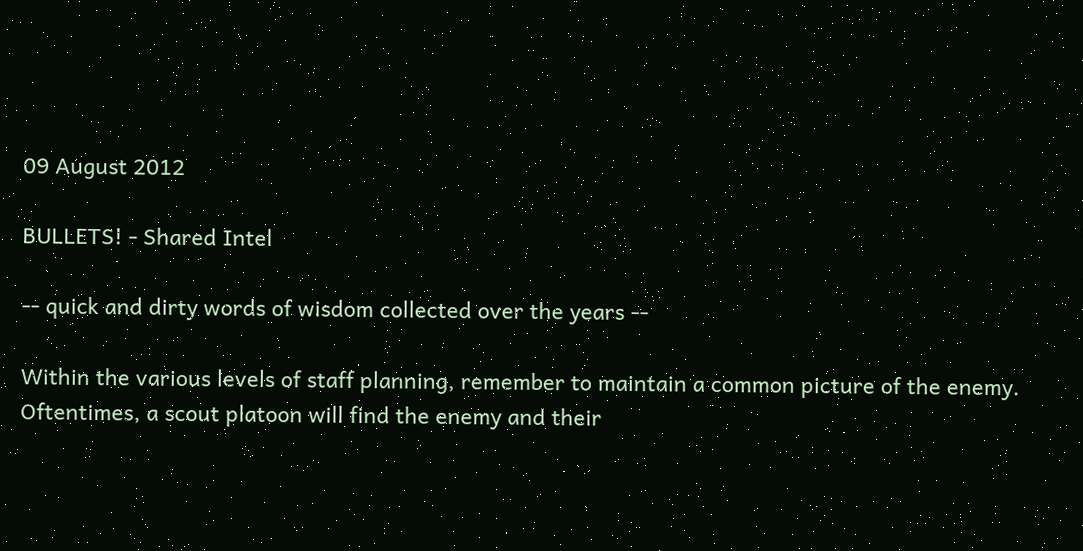09 August 2012

BULLETS! - Shared Intel

-- quick and dirty words of wisdom collected over the years --

Within the various levels of staff planning, remember to maintain a common picture of the enemy. Oftentimes, a scout platoon will find the enemy and their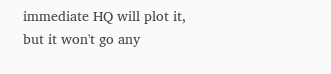immediate HQ will plot it, but it won't go any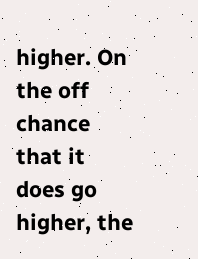higher. On the off chance that it does go higher, the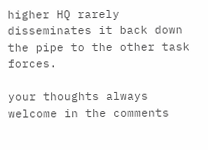higher HQ rarely disseminates it back down the pipe to the other task forces.

your thoughts always welcome in the comments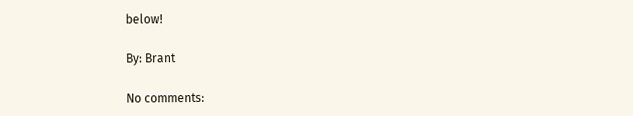below!

By: Brant

No comments: